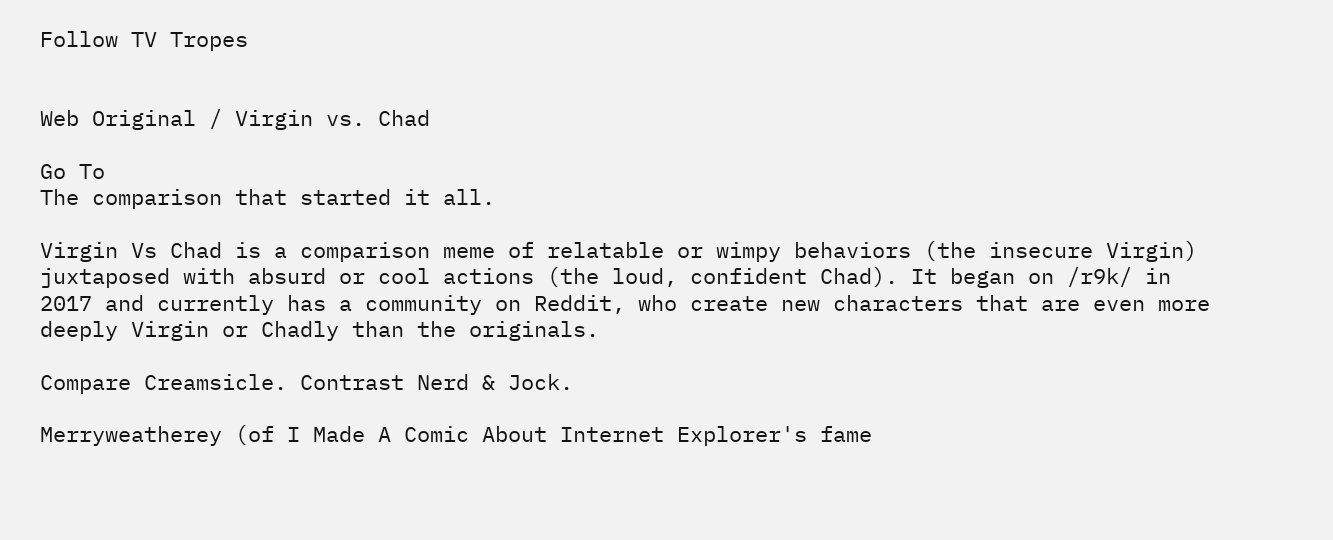Follow TV Tropes


Web Original / Virgin vs. Chad

Go To
The comparison that started it all.

Virgin Vs Chad is a comparison meme of relatable or wimpy behaviors (the insecure Virgin) juxtaposed with absurd or cool actions (the loud, confident Chad). It began on /r9k/ in 2017 and currently has a community on Reddit, who create new characters that are even more deeply Virgin or Chadly than the originals.

Compare Creamsicle. Contrast Nerd & Jock.

Merryweatherey (of I Made A Comic About Internet Explorer's fame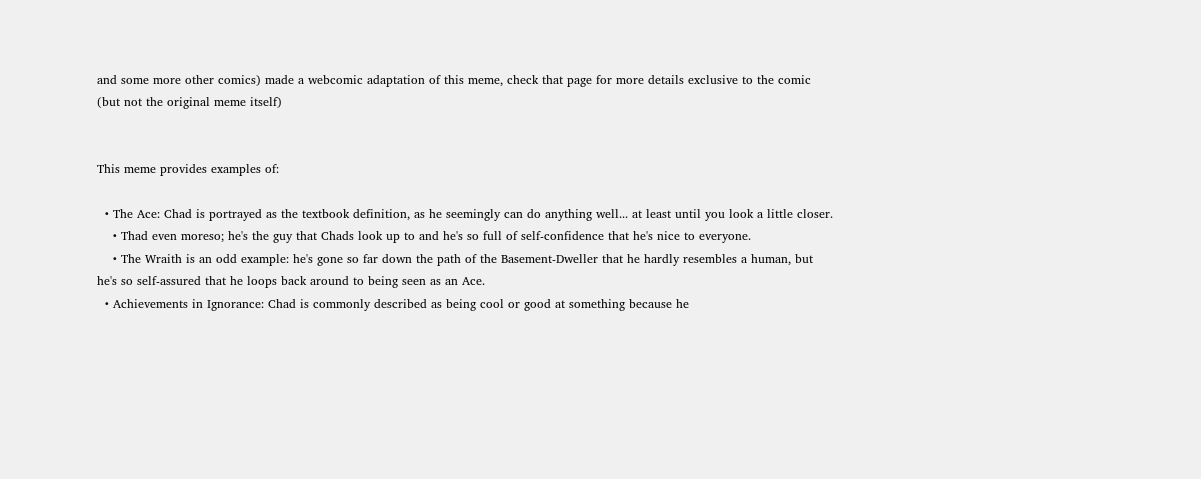and some more other comics) made a webcomic adaptation of this meme, check that page for more details exclusive to the comic (but not the original meme itself)


This meme provides examples of:

  • The Ace: Chad is portrayed as the textbook definition, as he seemingly can do anything well... at least until you look a little closer.
    • Thad even moreso; he's the guy that Chads look up to and he's so full of self-confidence that he's nice to everyone.
    • The Wraith is an odd example: he's gone so far down the path of the Basement-Dweller that he hardly resembles a human, but he's so self-assured that he loops back around to being seen as an Ace.
  • Achievements in Ignorance: Chad is commonly described as being cool or good at something because he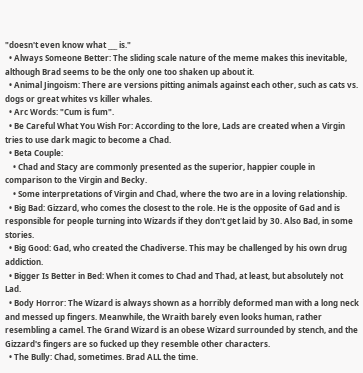"doesn't even know what ___ is."
  • Always Someone Better: The sliding scale nature of the meme makes this inevitable, although Brad seems to be the only one too shaken up about it.
  • Animal Jingoism: There are versions pitting animals against each other, such as cats vs. dogs or great whites vs killer whales.
  • Arc Words: "Cum is fum".
  • Be Careful What You Wish For: According to the lore, Lads are created when a Virgin tries to use dark magic to become a Chad.
  • Beta Couple:
    • Chad and Stacy are commonly presented as the superior, happier couple in comparison to the Virgin and Becky.
    • Some interpretations of Virgin and Chad, where the two are in a loving relationship.
  • Big Bad: Gizzard, who comes the closest to the role. He is the opposite of Gad and is responsible for people turning into Wizards if they don't get laid by 30. Also Bad, in some stories.
  • Big Good: Gad, who created the Chadiverse. This may be challenged by his own drug addiction.
  • Bigger Is Better in Bed: When it comes to Chad and Thad, at least, but absolutely not Lad.
  • Body Horror: The Wizard is always shown as a horribly deformed man with a long neck and messed up fingers. Meanwhile, the Wraith barely even looks human, rather resembling a camel. The Grand Wizard is an obese Wizard surrounded by stench, and the Gizzard's fingers are so fucked up they resemble other characters.
  • The Bully: Chad, sometimes. Brad ALL the time.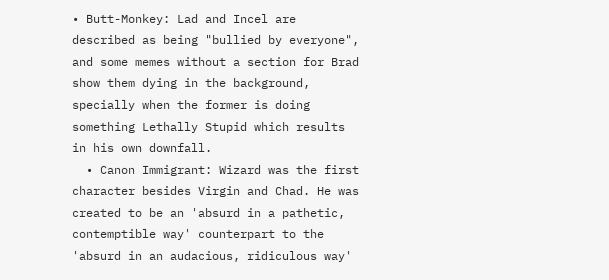• Butt-Monkey: Lad and Incel are described as being "bullied by everyone", and some memes without a section for Brad show them dying in the background, specially when the former is doing something Lethally Stupid which results in his own downfall.
  • Canon Immigrant: Wizard was the first character besides Virgin and Chad. He was created to be an 'absurd in a pathetic, contemptible way' counterpart to the 'absurd in an audacious, ridiculous way'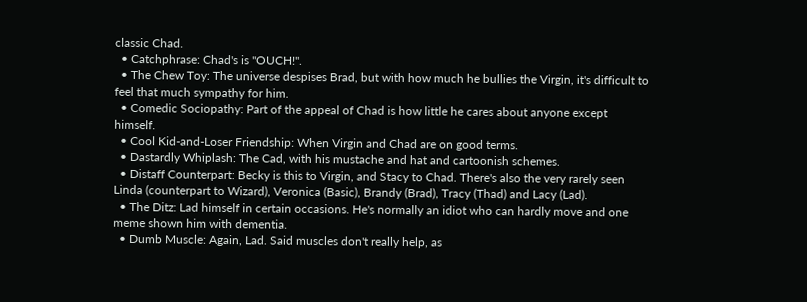classic Chad.
  • Catchphrase: Chad's is "OUCH!".
  • The Chew Toy: The universe despises Brad, but with how much he bullies the Virgin, it's difficult to feel that much sympathy for him.
  • Comedic Sociopathy: Part of the appeal of Chad is how little he cares about anyone except himself.
  • Cool Kid-and-Loser Friendship: When Virgin and Chad are on good terms.
  • Dastardly Whiplash: The Cad, with his mustache and hat and cartoonish schemes.
  • Distaff Counterpart: Becky is this to Virgin, and Stacy to Chad. There's also the very rarely seen Linda (counterpart to Wizard), Veronica (Basic), Brandy (Brad), Tracy (Thad) and Lacy (Lad).
  • The Ditz: Lad himself in certain occasions. He's normally an idiot who can hardly move and one meme shown him with dementia.
  • Dumb Muscle: Again, Lad. Said muscles don't really help, as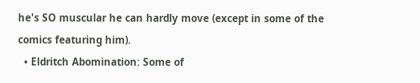he's SO muscular he can hardly move (except in some of the comics featuring him).
  • Eldritch Abomination: Some of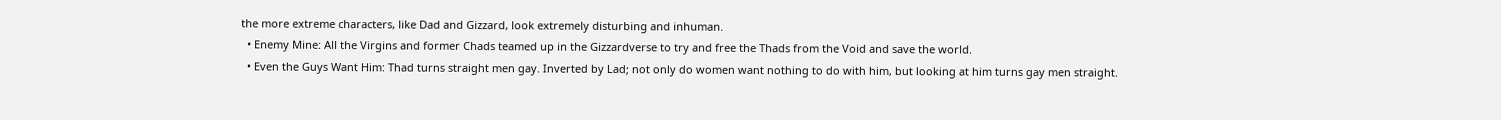the more extreme characters, like Dad and Gizzard, look extremely disturbing and inhuman.
  • Enemy Mine: All the Virgins and former Chads teamed up in the Gizzardverse to try and free the Thads from the Void and save the world.
  • Even the Guys Want Him: Thad turns straight men gay. Inverted by Lad; not only do women want nothing to do with him, but looking at him turns gay men straight.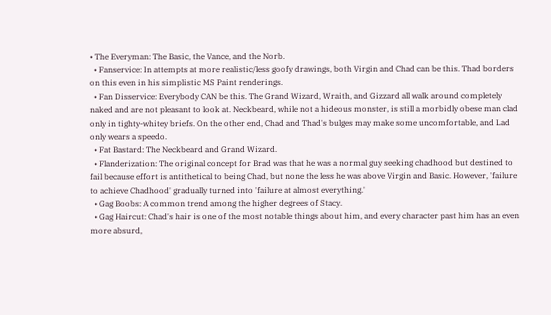• The Everyman: The Basic, the Vance, and the Norb.
  • Fanservice: In attempts at more realistic/less goofy drawings, both Virgin and Chad can be this. Thad borders on this even in his simplistic MS Paint renderings.
  • Fan Disservice: Everybody CAN be this. The Grand Wizard, Wraith, and Gizzard all walk around completely naked and are not pleasant to look at. Neckbeard, while not a hideous monster, is still a morbidly obese man clad only in tighty-whitey briefs. On the other end, Chad and Thad's bulges may make some uncomfortable, and Lad only wears a speedo.
  • Fat Bastard: The Neckbeard and Grand Wizard.
  • Flanderization: The original concept for Brad was that he was a normal guy seeking chadhood but destined to fail because effort is antithetical to being Chad, but none the less he was above Virgin and Basic. However, 'failure to achieve Chadhood' gradually turned into 'failure at almost everything.'
  • Gag Boobs: A common trend among the higher degrees of Stacy.
  • Gag Haircut: Chad's hair is one of the most notable things about him, and every character past him has an even more absurd,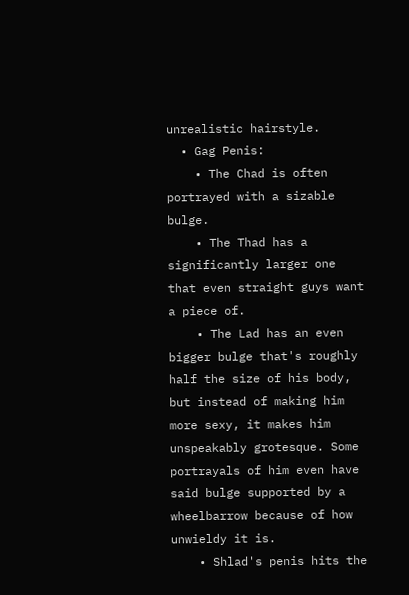unrealistic hairstyle.
  • Gag Penis:
    • The Chad is often portrayed with a sizable bulge.
    • The Thad has a significantly larger one that even straight guys want a piece of.
    • The Lad has an even bigger bulge that's roughly half the size of his body, but instead of making him more sexy, it makes him unspeakably grotesque. Some portrayals of him even have said bulge supported by a wheelbarrow because of how unwieldy it is.
    • Shlad's penis hits the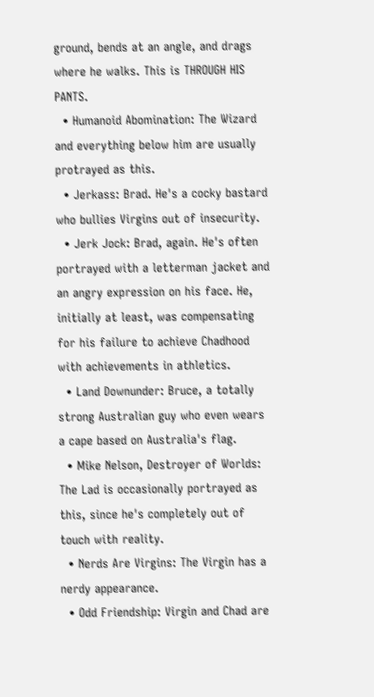ground, bends at an angle, and drags where he walks. This is THROUGH HIS PANTS.
  • Humanoid Abomination: The Wizard and everything below him are usually protrayed as this.
  • Jerkass: Brad. He's a cocky bastard who bullies Virgins out of insecurity.
  • Jerk Jock: Brad, again. He's often portrayed with a letterman jacket and an angry expression on his face. He, initially at least, was compensating for his failure to achieve Chadhood with achievements in athletics.
  • Land Downunder: Bruce, a totally strong Australian guy who even wears a cape based on Australia's flag.
  • Mike Nelson, Destroyer of Worlds: The Lad is occasionally portrayed as this, since he's completely out of touch with reality.
  • Nerds Are Virgins: The Virgin has a nerdy appearance.
  • Odd Friendship: Virgin and Chad are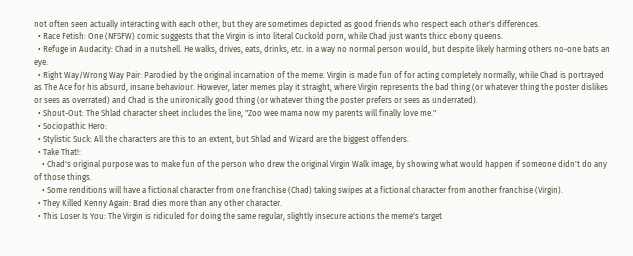not often seen actually interacting with each other, but they are sometimes depicted as good friends who respect each other's differences.
  • Race Fetish: One (NFSFW) comic suggests that the Virgin is into literal Cuckold porn, while Chad just wants thicc ebony queens.
  • Refuge in Audacity: Chad in a nutshell. He walks, drives, eats, drinks, etc. in a way no normal person would, but despite likely harming others no-one bats an eye.
  • Right Way/Wrong Way Pair: Parodied by the original incarnation of the meme. Virgin is made fun of for acting completely normally, while Chad is portrayed as The Ace for his absurd, insane behaviour. However, later memes play it straight, where Virgin represents the bad thing (or whatever thing the poster dislikes or sees as overrated) and Chad is the unironically good thing (or whatever thing the poster prefers or sees as underrated).
  • Shout-Out: The Shlad character sheet includes the line, "Zoo wee mama now my parents will finally love me."
  • Sociopathic Hero:
  • Stylistic Suck: All the characters are this to an extent, but Shlad and Wizard are the biggest offenders.
  • Take That!:
    • Chad's original purpose was to make fun of the person who drew the original Virgin Walk image, by showing what would happen if someone didn't do any of those things.
    • Some renditions will have a fictional character from one franchise (Chad) taking swipes at a fictional character from another franchise (Virgin).
  • They Killed Kenny Again: Brad dies more than any other character.
  • This Loser Is You: The Virgin is ridiculed for doing the same regular, slightly insecure actions the meme's target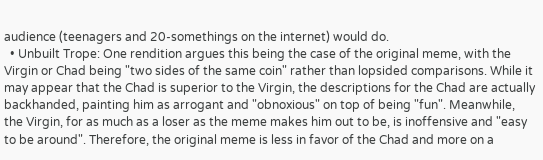audience (teenagers and 20-somethings on the internet) would do.
  • Unbuilt Trope: One rendition argues this being the case of the original meme, with the Virgin or Chad being "two sides of the same coin" rather than lopsided comparisons. While it may appear that the Chad is superior to the Virgin, the descriptions for the Chad are actually backhanded, painting him as arrogant and "obnoxious" on top of being "fun". Meanwhile, the Virgin, for as much as a loser as the meme makes him out to be, is inoffensive and "easy to be around". Therefore, the original meme is less in favor of the Chad and more on a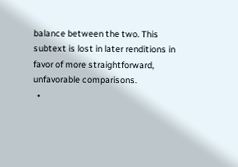balance between the two. This subtext is lost in later renditions in favor of more straightforward, unfavorable comparisons.
  •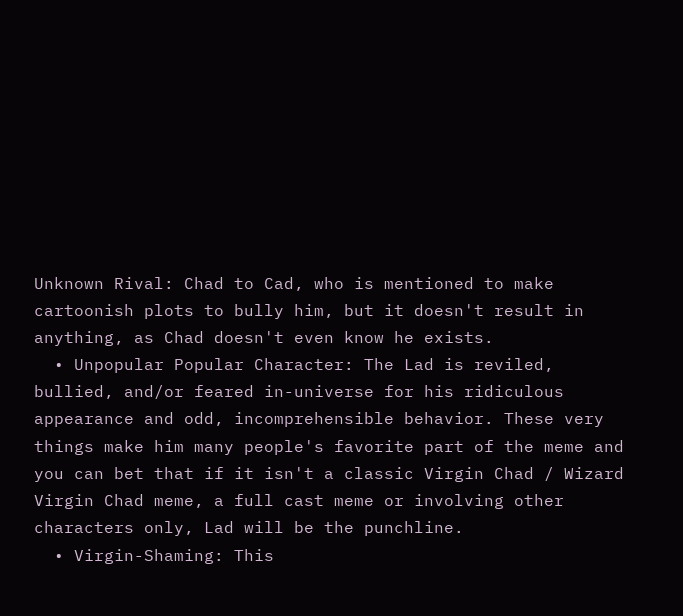Unknown Rival: Chad to Cad, who is mentioned to make cartoonish plots to bully him, but it doesn't result in anything, as Chad doesn't even know he exists.
  • Unpopular Popular Character: The Lad is reviled, bullied, and/or feared in-universe for his ridiculous appearance and odd, incomprehensible behavior. These very things make him many people's favorite part of the meme and you can bet that if it isn't a classic Virgin Chad / Wizard Virgin Chad meme, a full cast meme or involving other characters only, Lad will be the punchline.
  • Virgin-Shaming: This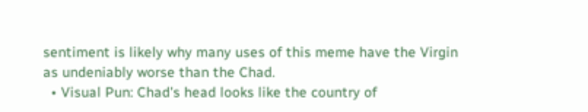sentiment is likely why many uses of this meme have the Virgin as undeniably worse than the Chad.
  • Visual Pun: Chad's head looks like the country of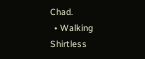Chad.
  • Walking Shirtless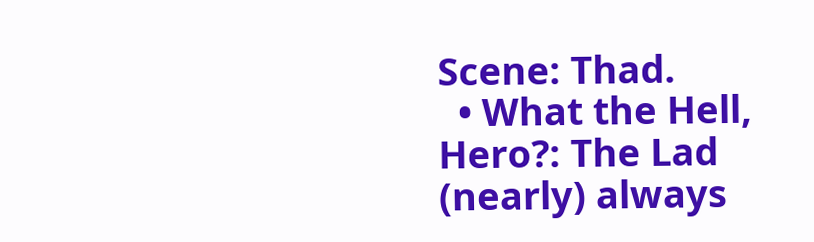Scene: Thad.
  • What the Hell, Hero?: The Lad (nearly) always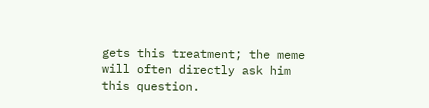gets this treatment; the meme will often directly ask him this question.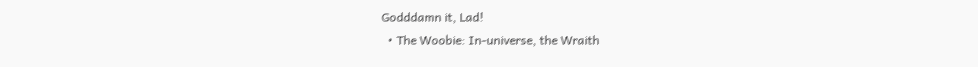Godddamn it, Lad!
  • The Woobie: In-universe, the Wraith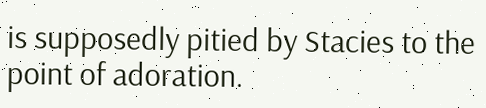is supposedly pitied by Stacies to the point of adoration.